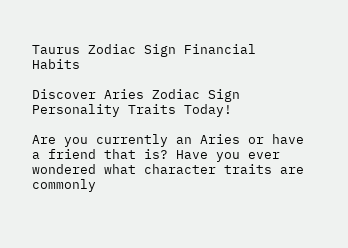Taurus Zodiac Sign Financial Habits

Discover Aries Zodiac Sign Personality Traits Today!

Are you currently an Aries or have a friend that is? Have you ever wondered what character traits are commonly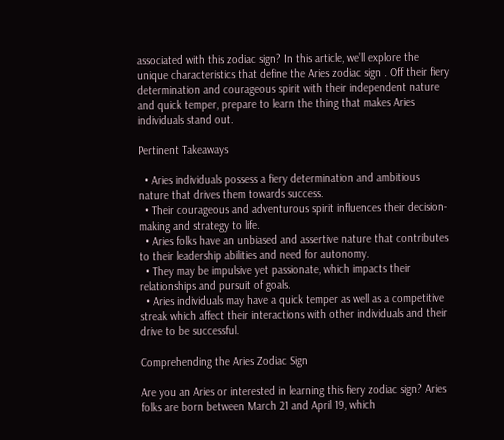associated with this zodiac sign? In this article, we’ll explore the unique characteristics that define the Aries zodiac sign . Off their fiery determination and courageous spirit with their independent nature and quick temper, prepare to learn the thing that makes Aries individuals stand out.

Pertinent Takeaways

  • Aries individuals possess a fiery determination and ambitious nature that drives them towards success.
  • Their courageous and adventurous spirit influences their decision-making and strategy to life.
  • Aries folks have an unbiased and assertive nature that contributes to their leadership abilities and need for autonomy.
  • They may be impulsive yet passionate, which impacts their relationships and pursuit of goals.
  • Aries individuals may have a quick temper as well as a competitive streak which affect their interactions with other individuals and their drive to be successful.

Comprehending the Aries Zodiac Sign

Are you an Aries or interested in learning this fiery zodiac sign? Aries folks are born between March 21 and April 19, which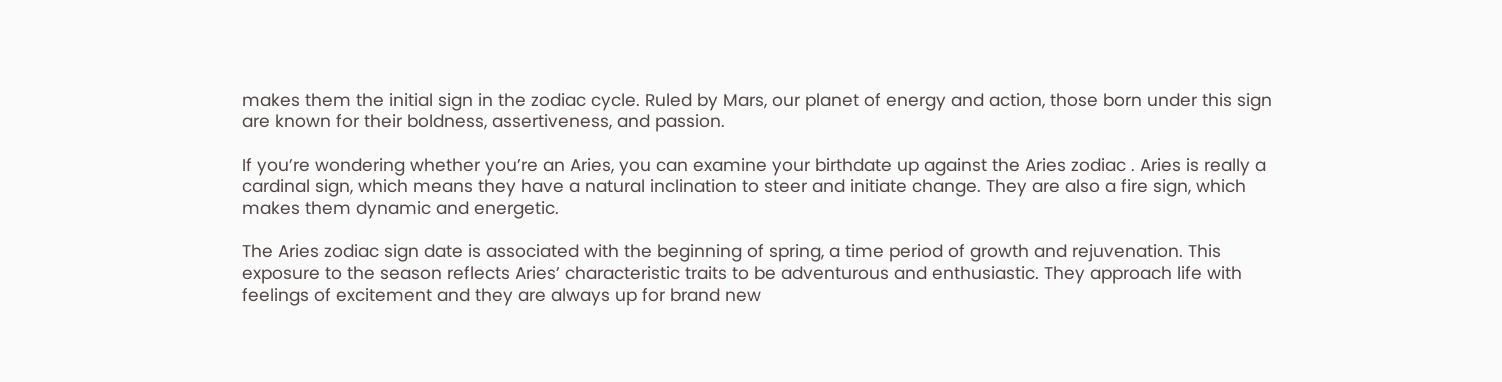makes them the initial sign in the zodiac cycle. Ruled by Mars, our planet of energy and action, those born under this sign are known for their boldness, assertiveness, and passion.

If you’re wondering whether you’re an Aries, you can examine your birthdate up against the Aries zodiac . Aries is really a cardinal sign, which means they have a natural inclination to steer and initiate change. They are also a fire sign, which makes them dynamic and energetic.

The Aries zodiac sign date is associated with the beginning of spring, a time period of growth and rejuvenation. This exposure to the season reflects Aries’ characteristic traits to be adventurous and enthusiastic. They approach life with feelings of excitement and they are always up for brand new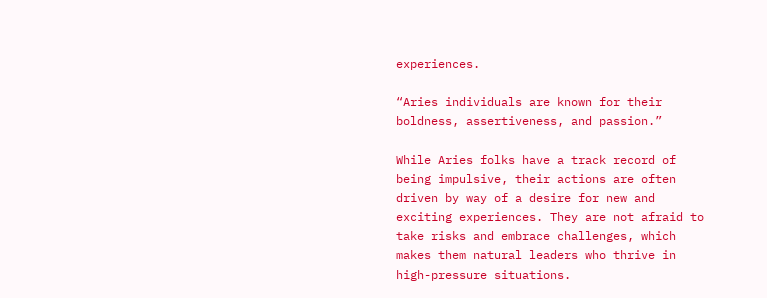experiences.

“Aries individuals are known for their boldness, assertiveness, and passion.”

While Aries folks have a track record of being impulsive, their actions are often driven by way of a desire for new and exciting experiences. They are not afraid to take risks and embrace challenges, which makes them natural leaders who thrive in high-pressure situations.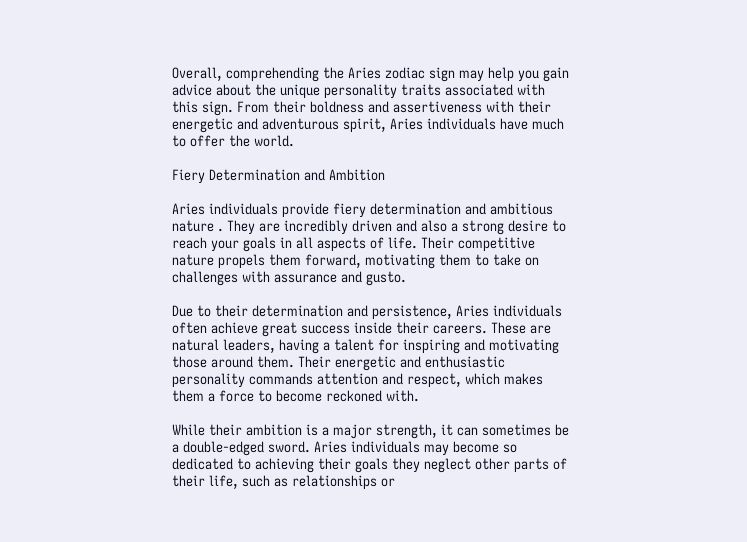Overall, comprehending the Aries zodiac sign may help you gain advice about the unique personality traits associated with this sign. From their boldness and assertiveness with their energetic and adventurous spirit, Aries individuals have much to offer the world.

Fiery Determination and Ambition

Aries individuals provide fiery determination and ambitious nature . They are incredibly driven and also a strong desire to reach your goals in all aspects of life. Their competitive nature propels them forward, motivating them to take on challenges with assurance and gusto.

Due to their determination and persistence, Aries individuals often achieve great success inside their careers. These are natural leaders, having a talent for inspiring and motivating those around them. Their energetic and enthusiastic personality commands attention and respect, which makes them a force to become reckoned with.

While their ambition is a major strength, it can sometimes be a double-edged sword. Aries individuals may become so dedicated to achieving their goals they neglect other parts of their life, such as relationships or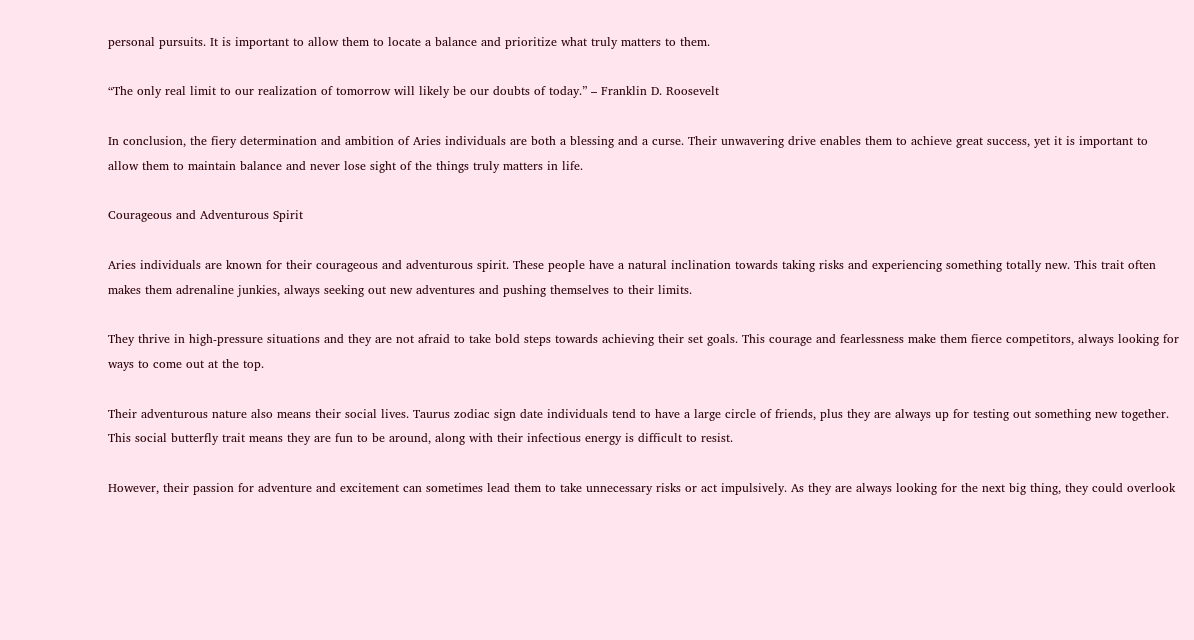personal pursuits. It is important to allow them to locate a balance and prioritize what truly matters to them.

“The only real limit to our realization of tomorrow will likely be our doubts of today.” – Franklin D. Roosevelt

In conclusion, the fiery determination and ambition of Aries individuals are both a blessing and a curse. Their unwavering drive enables them to achieve great success, yet it is important to allow them to maintain balance and never lose sight of the things truly matters in life.

Courageous and Adventurous Spirit

Aries individuals are known for their courageous and adventurous spirit. These people have a natural inclination towards taking risks and experiencing something totally new. This trait often makes them adrenaline junkies, always seeking out new adventures and pushing themselves to their limits.

They thrive in high-pressure situations and they are not afraid to take bold steps towards achieving their set goals. This courage and fearlessness make them fierce competitors, always looking for ways to come out at the top.

Their adventurous nature also means their social lives. Taurus zodiac sign date individuals tend to have a large circle of friends, plus they are always up for testing out something new together. This social butterfly trait means they are fun to be around, along with their infectious energy is difficult to resist.

However, their passion for adventure and excitement can sometimes lead them to take unnecessary risks or act impulsively. As they are always looking for the next big thing, they could overlook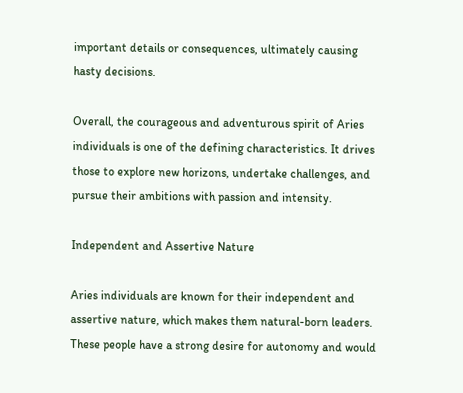important details or consequences, ultimately causing hasty decisions.

Overall, the courageous and adventurous spirit of Aries individuals is one of the defining characteristics. It drives those to explore new horizons, undertake challenges, and pursue their ambitions with passion and intensity.

Independent and Assertive Nature

Aries individuals are known for their independent and assertive nature, which makes them natural-born leaders. These people have a strong desire for autonomy and would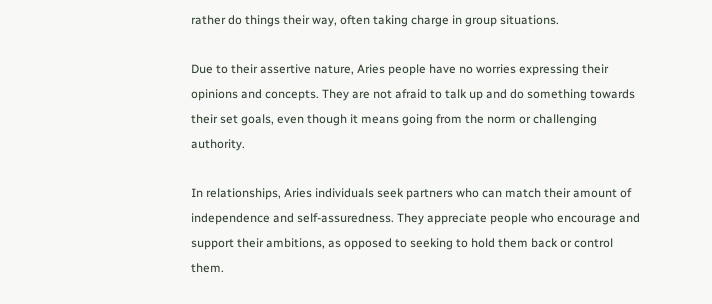rather do things their way, often taking charge in group situations.

Due to their assertive nature, Aries people have no worries expressing their opinions and concepts. They are not afraid to talk up and do something towards their set goals, even though it means going from the norm or challenging authority.

In relationships, Aries individuals seek partners who can match their amount of independence and self-assuredness. They appreciate people who encourage and support their ambitions, as opposed to seeking to hold them back or control them.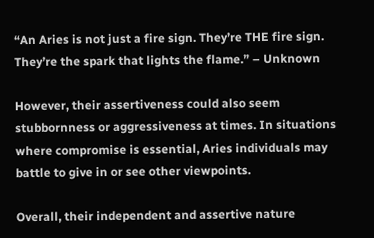“An Aries is not just a fire sign. They’re THE fire sign. They’re the spark that lights the flame.” – Unknown

However, their assertiveness could also seem stubbornness or aggressiveness at times. In situations where compromise is essential, Aries individuals may battle to give in or see other viewpoints.

Overall, their independent and assertive nature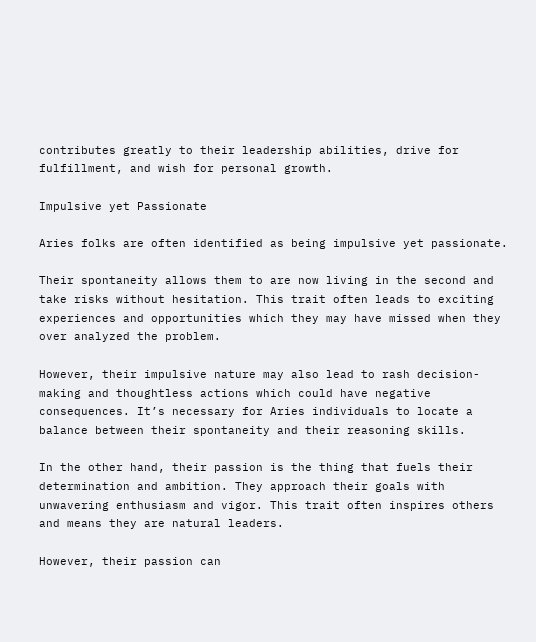contributes greatly to their leadership abilities, drive for fulfillment, and wish for personal growth.

Impulsive yet Passionate

Aries folks are often identified as being impulsive yet passionate.

Their spontaneity allows them to are now living in the second and take risks without hesitation. This trait often leads to exciting experiences and opportunities which they may have missed when they over analyzed the problem.

However, their impulsive nature may also lead to rash decision-making and thoughtless actions which could have negative consequences. It’s necessary for Aries individuals to locate a balance between their spontaneity and their reasoning skills.

In the other hand, their passion is the thing that fuels their determination and ambition. They approach their goals with unwavering enthusiasm and vigor. This trait often inspires others and means they are natural leaders.

However, their passion can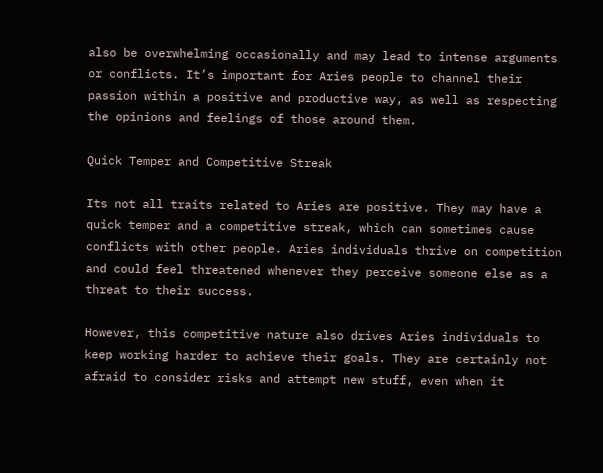also be overwhelming occasionally and may lead to intense arguments or conflicts. It’s important for Aries people to channel their passion within a positive and productive way, as well as respecting the opinions and feelings of those around them.

Quick Temper and Competitive Streak

Its not all traits related to Aries are positive. They may have a quick temper and a competitive streak, which can sometimes cause conflicts with other people. Aries individuals thrive on competition and could feel threatened whenever they perceive someone else as a threat to their success.

However, this competitive nature also drives Aries individuals to keep working harder to achieve their goals. They are certainly not afraid to consider risks and attempt new stuff, even when it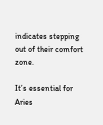indicates stepping out of their comfort zone.

It’s essential for Aries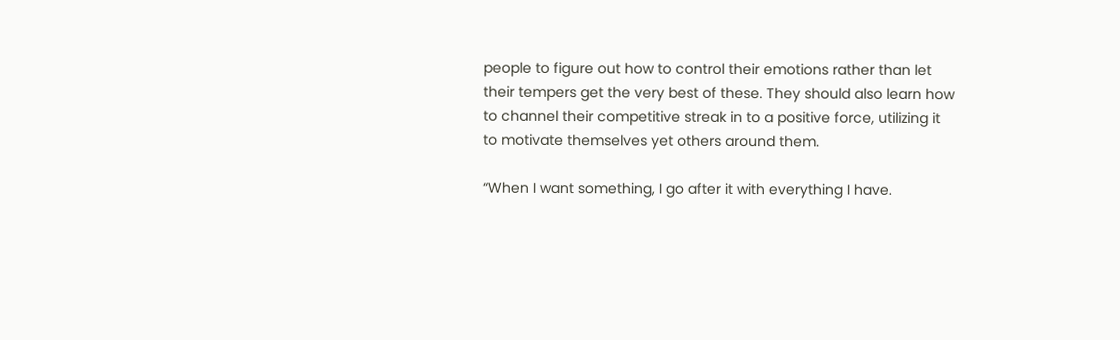people to figure out how to control their emotions rather than let their tempers get the very best of these. They should also learn how to channel their competitive streak in to a positive force, utilizing it to motivate themselves yet others around them.

“When I want something, I go after it with everything I have.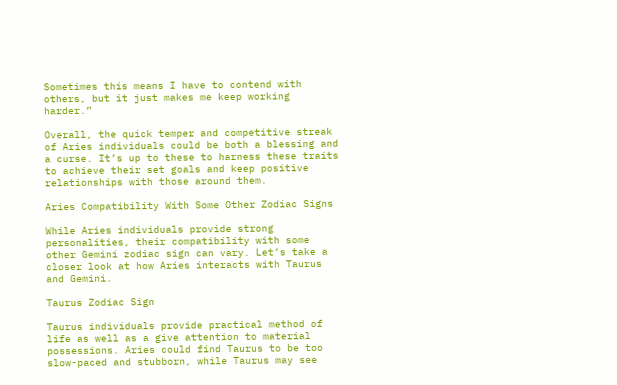Sometimes this means I have to contend with others, but it just makes me keep working harder.”

Overall, the quick temper and competitive streak of Aries individuals could be both a blessing and a curse. It’s up to these to harness these traits to achieve their set goals and keep positive relationships with those around them.

Aries Compatibility With Some Other Zodiac Signs

While Aries individuals provide strong personalities, their compatibility with some other Gemini zodiac sign can vary. Let’s take a closer look at how Aries interacts with Taurus and Gemini.

Taurus Zodiac Sign

Taurus individuals provide practical method of life as well as a give attention to material possessions. Aries could find Taurus to be too slow-paced and stubborn, while Taurus may see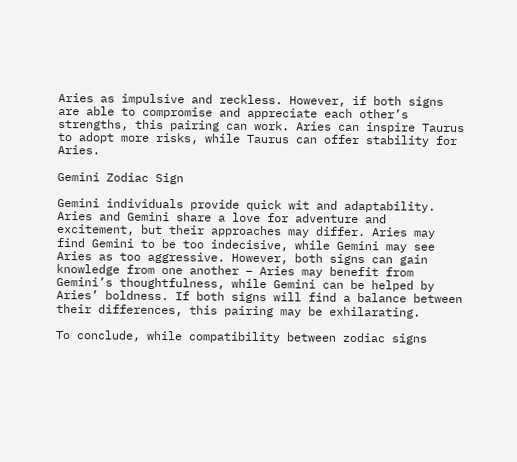Aries as impulsive and reckless. However, if both signs are able to compromise and appreciate each other’s strengths, this pairing can work. Aries can inspire Taurus to adopt more risks, while Taurus can offer stability for Aries.

Gemini Zodiac Sign

Gemini individuals provide quick wit and adaptability. Aries and Gemini share a love for adventure and excitement, but their approaches may differ. Aries may find Gemini to be too indecisive, while Gemini may see Aries as too aggressive. However, both signs can gain knowledge from one another – Aries may benefit from Gemini’s thoughtfulness, while Gemini can be helped by Aries’ boldness. If both signs will find a balance between their differences, this pairing may be exhilarating.

To conclude, while compatibility between zodiac signs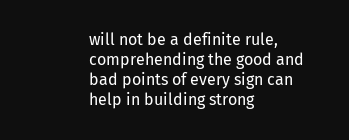will not be a definite rule, comprehending the good and bad points of every sign can help in building strong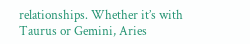relationships. Whether it’s with Taurus or Gemini, Aries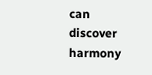can discover harmony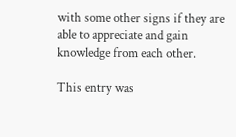with some other signs if they are able to appreciate and gain knowledge from each other.

This entry was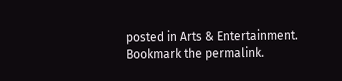posted in Arts & Entertainment. Bookmark the permalink.